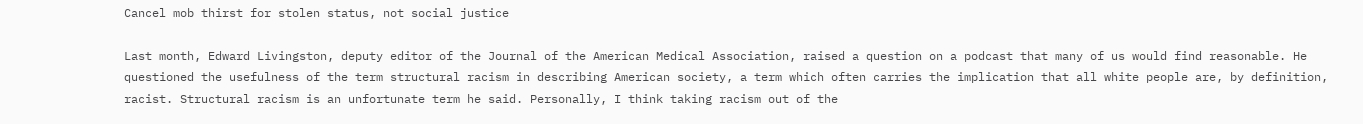Cancel mob thirst for stolen status, not social justice

Last month, Edward Livingston, deputy editor of the Journal of the American Medical Association, raised a question on a podcast that many of us would find reasonable. He questioned the usefulness of the term structural racism in describing American society, a term which often carries the implication that all white people are, by definition, racist. Structural racism is an unfortunate term he said. Personally, I think taking racism out of the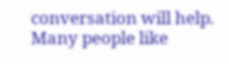conversation will help. Many people like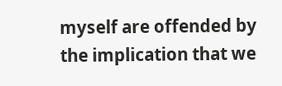myself are offended by the implication that we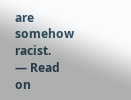are somehow racist.
— Read on